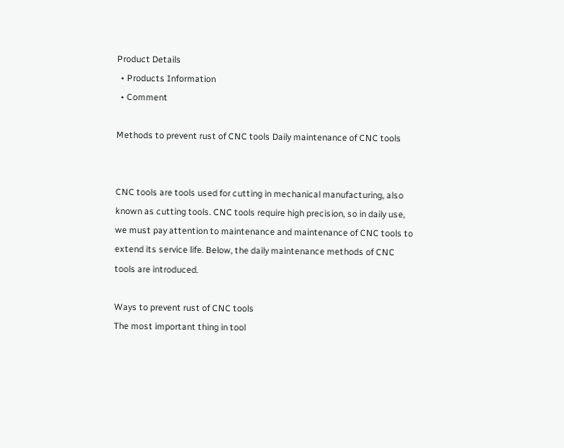Product Details
  • Products Information
  • Comment

Methods to prevent rust of CNC tools Daily maintenance of CNC tools


CNC tools are tools used for cutting in mechanical manufacturing, also known as cutting tools. CNC tools require high precision, so in daily use, we must pay attention to maintenance and maintenance of CNC tools to extend its service life. Below, the daily maintenance methods of CNC tools are introduced.

Ways to prevent rust of CNC tools
The most important thing in tool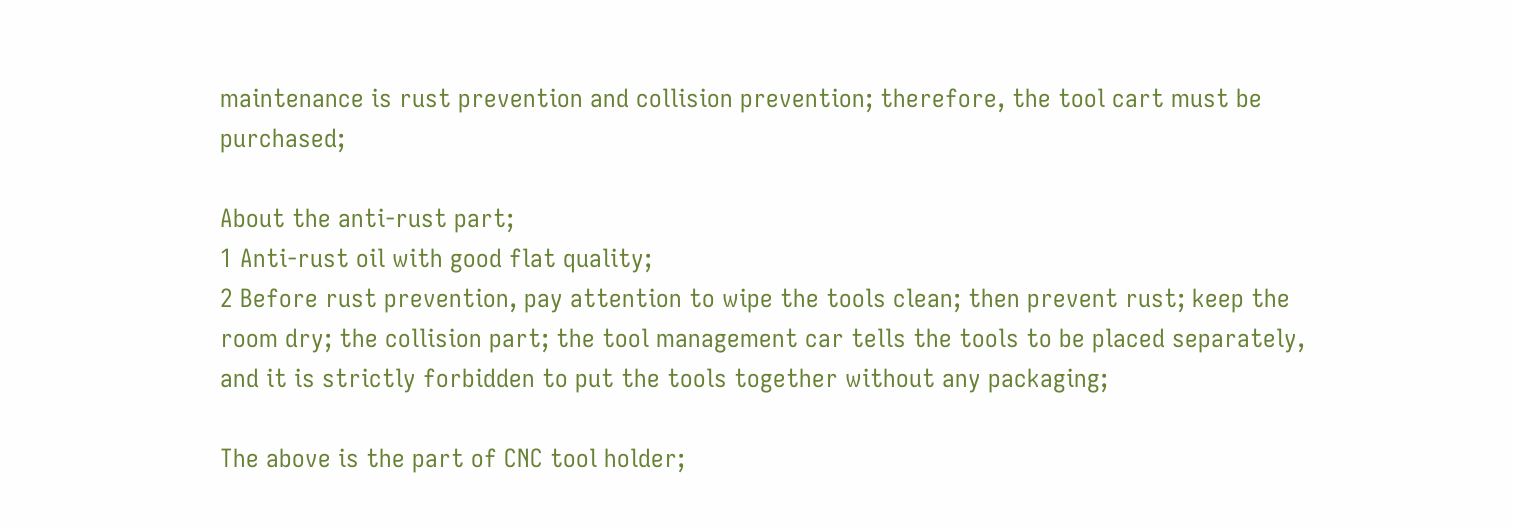maintenance is rust prevention and collision prevention; therefore, the tool cart must be purchased;

About the anti-rust part;
1 Anti-rust oil with good flat quality;
2 Before rust prevention, pay attention to wipe the tools clean; then prevent rust; keep the room dry; the collision part; the tool management car tells the tools to be placed separately, and it is strictly forbidden to put the tools together without any packaging;

The above is the part of CNC tool holder;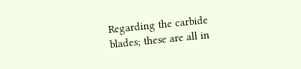Regarding the carbide blades; these are all in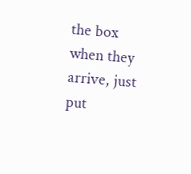the box when they arrive, just put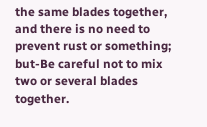the same blades together, and there is no need to prevent rust or something; but-Be careful not to mix two or several blades together.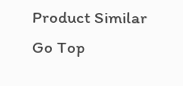Product Similar
Go Top